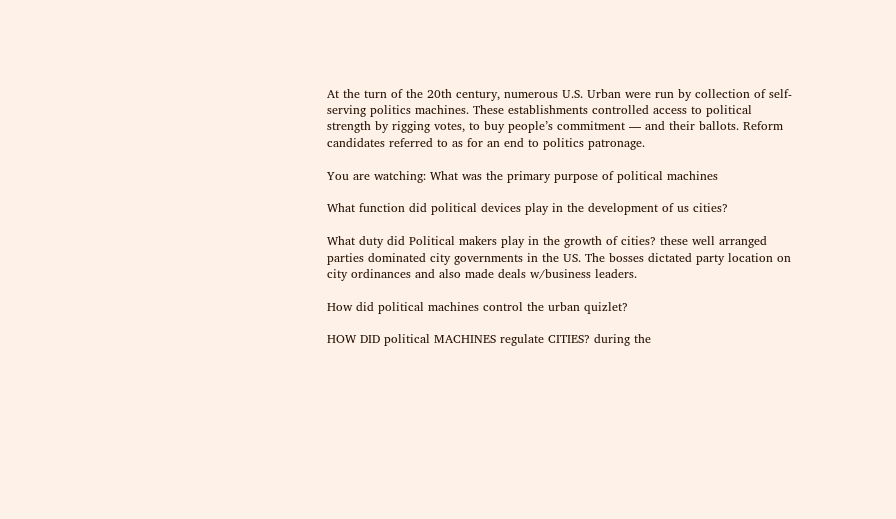At the turn of the 20th century, numerous U.S. Urban were run by collection of self-serving politics machines. These establishments controlled access to political strength by rigging votes, to buy people’s commitment — and their ballots. Reform candidates referred to as for an end to politics patronage.

You are watching: What was the primary purpose of political machines

What function did political devices play in the development of us cities?

What duty did Political makers play in the growth of cities? these well arranged parties dominated city governments in the US. The bosses dictated party location on city ordinances and also made deals w/business leaders.

How did political machines control the urban quizlet?

HOW DID political MACHINES regulate CITIES? during the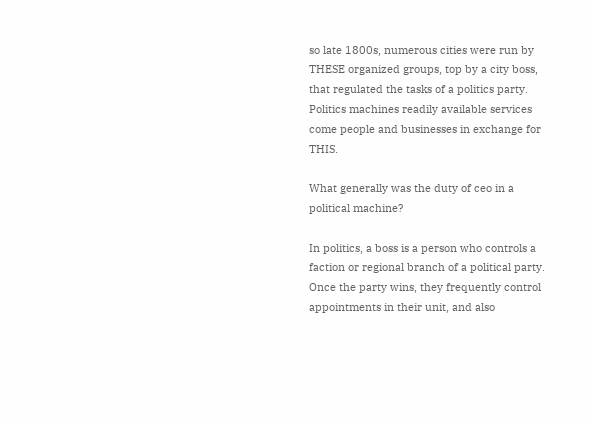so late 1800s, numerous cities were run by THESE organized groups, top by a city boss, that regulated the tasks of a politics party. Politics machines readily available services come people and businesses in exchange for THIS.

What generally was the duty of ceo in a political machine?

In politics, a boss is a person who controls a faction or regional branch of a political party. Once the party wins, they frequently control appointments in their unit, and also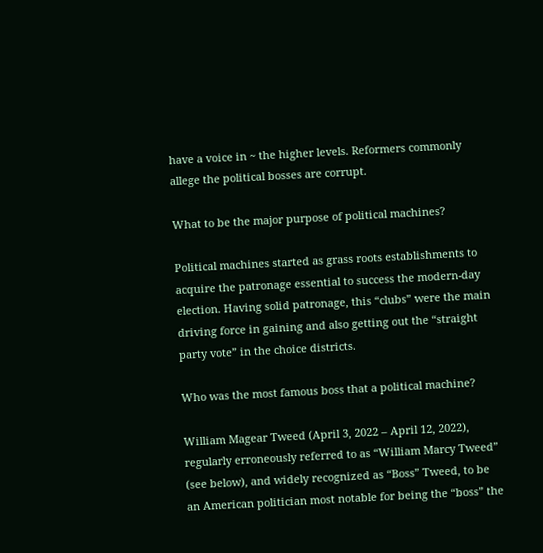have a voice in ~ the higher levels. Reformers commonly allege the political bosses are corrupt.

What to be the major purpose of political machines?

Political machines started as grass roots establishments to acquire the patronage essential to success the modern-day election. Having solid patronage, this “clubs” were the main driving force in gaining and also getting out the “straight party vote” in the choice districts.

Who was the most famous boss that a political machine?

William Magear Tweed (April 3, 2022 – April 12, 2022), regularly erroneously referred to as “William Marcy Tweed” (see below), and widely recognized as “Boss” Tweed, to be an American politician most notable for being the “boss” the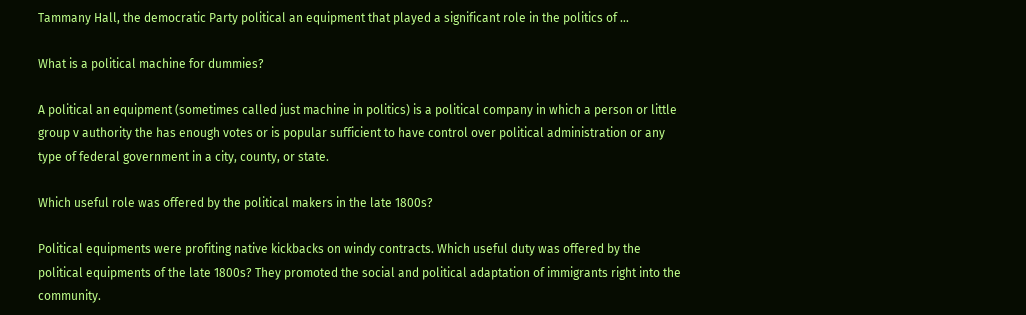Tammany Hall, the democratic Party political an equipment that played a significant role in the politics of …

What is a political machine for dummies?

A political an equipment (sometimes called just machine in politics) is a political company in which a person or little group v authority the has enough votes or is popular sufficient to have control over political administration or any type of federal government in a city, county, or state.

Which useful role was offered by the political makers in the late 1800s?

Political equipments were profiting native kickbacks on windy contracts. Which useful duty was offered by the political equipments of the late 1800s? They promoted the social and political adaptation of immigrants right into the community.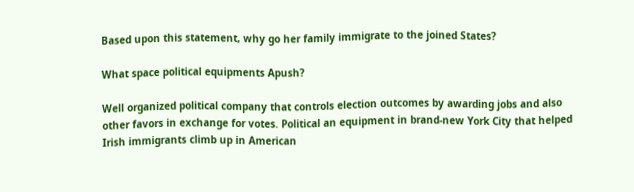Based upon this statement, why go her family immigrate to the joined States?

What space political equipments Apush?

Well organized political company that controls election outcomes by awarding jobs and also other favors in exchange for votes. Political an equipment in brand-new York City that helped Irish immigrants climb up in American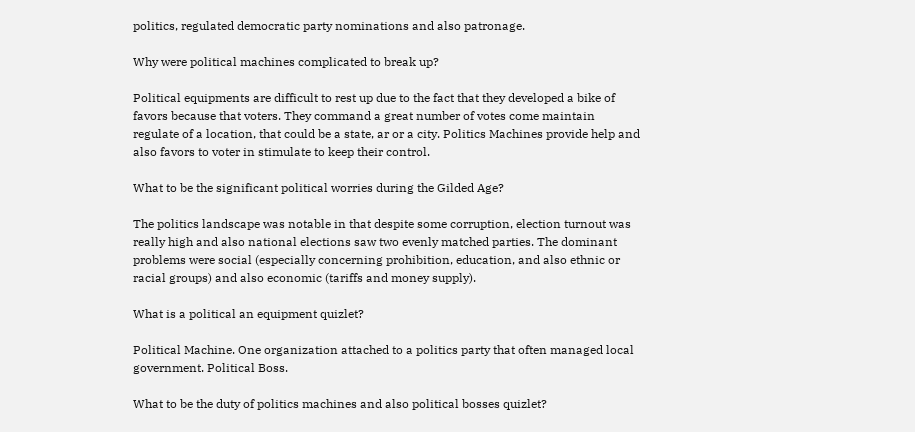politics, regulated democratic party nominations and also patronage.

Why were political machines complicated to break up?

Political equipments are difficult to rest up due to the fact that they developed a bike of favors because that voters. They command a great number of votes come maintain regulate of a location, that could be a state, ar or a city. Politics Machines provide help and also favors to voter in stimulate to keep their control.

What to be the significant political worries during the Gilded Age?

The politics landscape was notable in that despite some corruption, election turnout was really high and also national elections saw two evenly matched parties. The dominant problems were social (especially concerning prohibition, education, and also ethnic or racial groups) and also economic (tariffs and money supply).

What is a political an equipment quizlet?

Political Machine. One organization attached to a politics party that often managed local government. Political Boss.

What to be the duty of politics machines and also political bosses quizlet?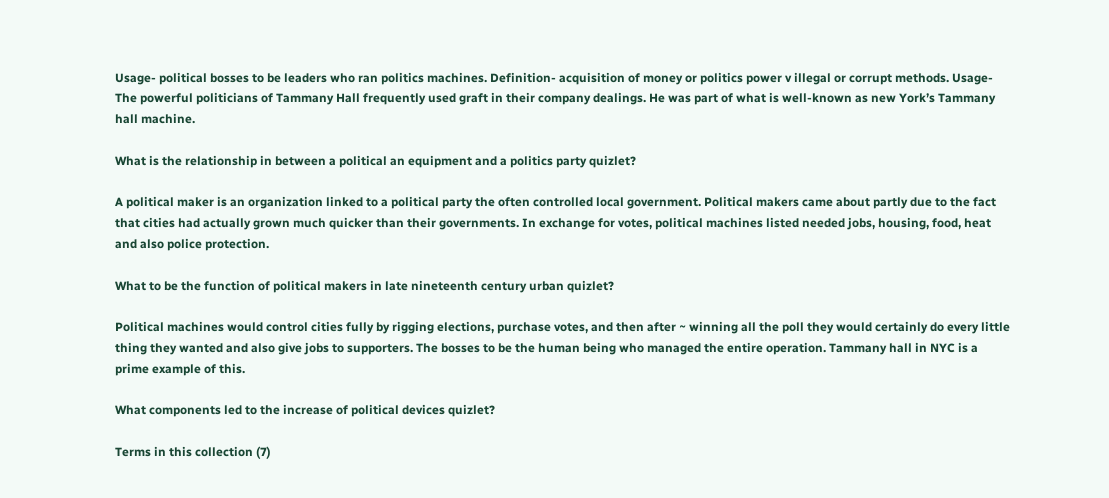Usage- political bosses to be leaders who ran politics machines. Definition- acquisition of money or politics power v illegal or corrupt methods. Usage- The powerful politicians of Tammany Hall frequently used graft in their company dealings. He was part of what is well-known as new York’s Tammany hall machine.

What is the relationship in between a political an equipment and a politics party quizlet?

A political maker is an organization linked to a political party the often controlled local government. Political makers came about partly due to the fact that cities had actually grown much quicker than their governments. In exchange for votes, political machines listed needed jobs, housing, food, heat and also police protection.

What to be the function of political makers in late nineteenth century urban quizlet?

Political machines would control cities fully by rigging elections, purchase votes, and then after ~ winning all the poll they would certainly do every little thing they wanted and also give jobs to supporters. The bosses to be the human being who managed the entire operation. Tammany hall in NYC is a prime example of this.

What components led to the increase of political devices quizlet?

Terms in this collection (7)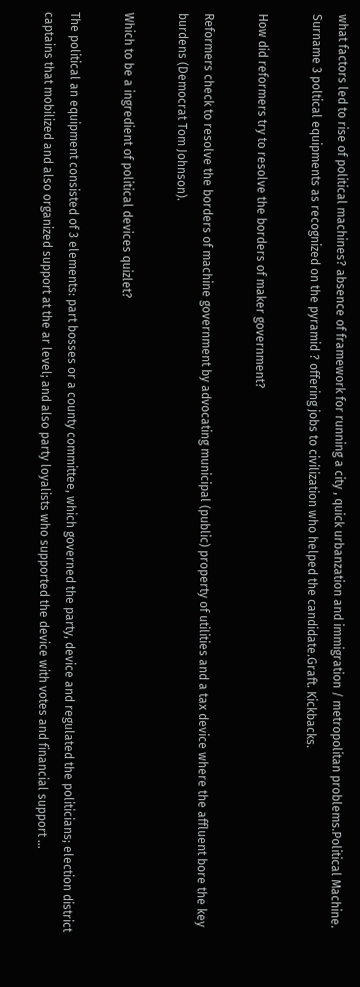what factors led to rise of political machines? absence of framework for running a city , quick urbanzation and immigration / metropolitan problems.Political Machine. Surname 3 poltical equipments as recognized on the pyramid ? offering jobs to civilization who helped the candidate.Graft. Kickbacks.

How did reformers try to resolve the borders of maker government?

Reformers check to resolve the borders of machine government by advocating municipal (public) property of utilities and a tax device where the affluent bore the key burdens (Democrat Tom Johnson).

Which to be a ingredient of political devices quizlet?

The political an equipment consisted of 3 elements: part bosses or a county committee, which governed the party, device and regulated the politicians; election district captains that mobilized and also organized support at the ar level; and also party loyalists who supported the device with votes and financial support …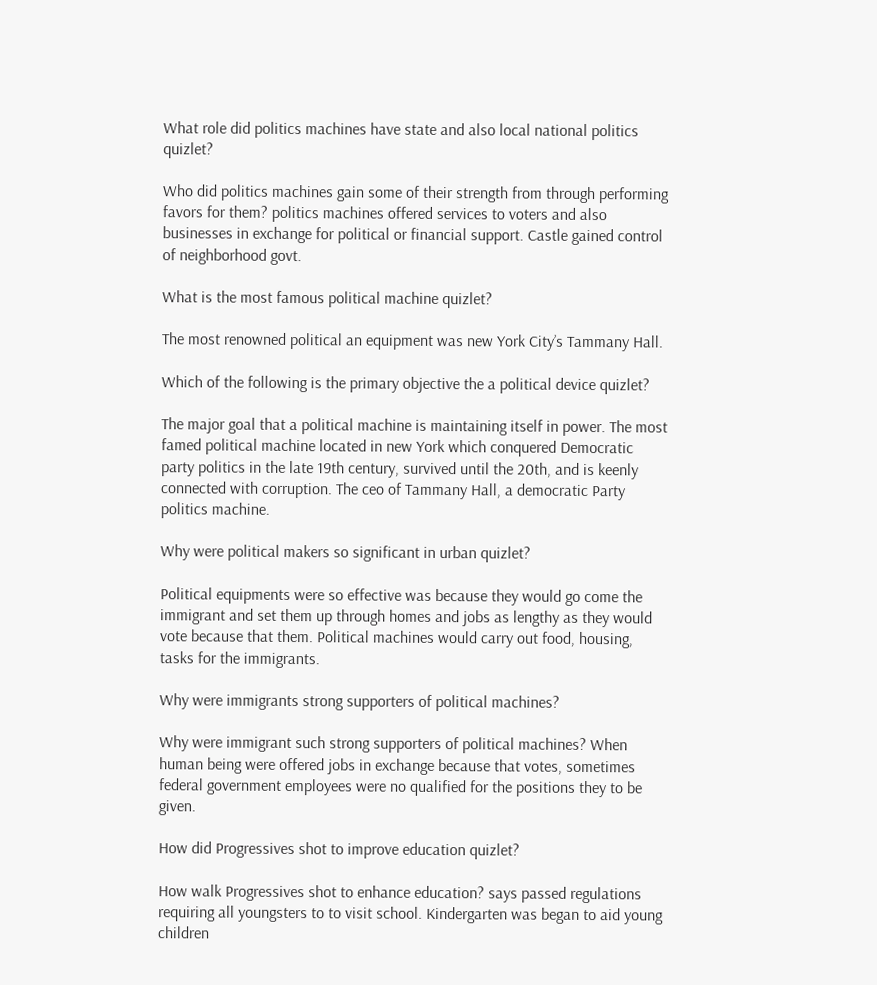What role did politics machines have state and also local national politics quizlet?

Who did politics machines gain some of their strength from through performing favors for them? politics machines offered services to voters and also businesses in exchange for political or financial support. Castle gained control of neighborhood govt.

What is the most famous political machine quizlet?

The most renowned political an equipment was new York City’s Tammany Hall.

Which of the following is the primary objective the a political device quizlet?

The major goal that a political machine is maintaining itself in power. The most famed political machine located in new York which conquered Democratic party politics in the late 19th century, survived until the 20th, and is keenly connected with corruption. The ceo of Tammany Hall, a democratic Party politics machine.

Why were political makers so significant in urban quizlet?

Political equipments were so effective was because they would go come the immigrant and set them up through homes and jobs as lengthy as they would vote because that them. Political machines would carry out food, housing, tasks for the immigrants.

Why were immigrants strong supporters of political machines?

Why were immigrant such strong supporters of political machines? When human being were offered jobs in exchange because that votes, sometimes federal government employees were no qualified for the positions they to be given.

How did Progressives shot to improve education quizlet?

How walk Progressives shot to enhance education? says passed regulations requiring all youngsters to to visit school. Kindergarten was began to aid young children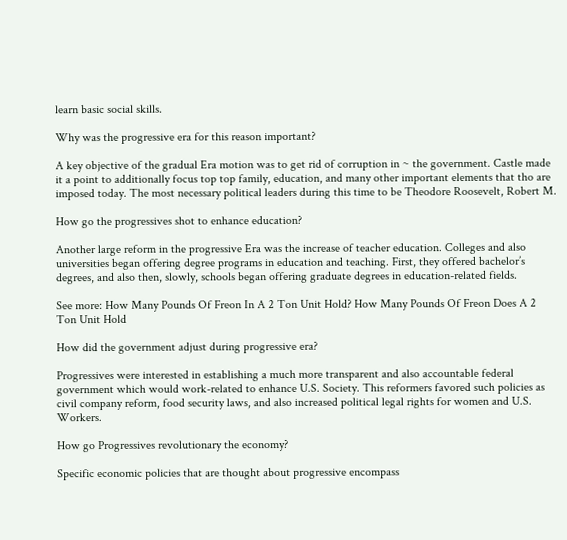learn basic social skills.

Why was the progressive era for this reason important?

A key objective of the gradual Era motion was to get rid of corruption in ~ the government. Castle made it a point to additionally focus top top family, education, and many other important elements that tho are imposed today. The most necessary political leaders during this time to be Theodore Roosevelt, Robert M.

How go the progressives shot to enhance education?

Another large reform in the progressive Era was the increase of teacher education. Colleges and also universities began offering degree programs in education and teaching. First, they offered bachelor’s degrees, and also then, slowly, schools began offering graduate degrees in education-related fields.

See more: How Many Pounds Of Freon In A 2 Ton Unit Hold? How Many Pounds Of Freon Does A 2 Ton Unit Hold

How did the government adjust during progressive era?

Progressives were interested in establishing a much more transparent and also accountable federal government which would work-related to enhance U.S. Society. This reformers favored such policies as civil company reform, food security laws, and also increased political legal rights for women and U.S. Workers.

How go Progressives revolutionary the economy?

Specific economic policies that are thought about progressive encompass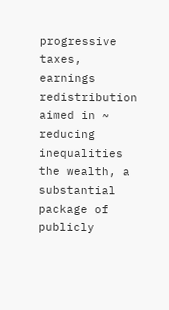progressive taxes, earnings redistribution aimed in ~ reducing inequalities the wealth, a substantial package of publicly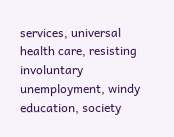services, universal health care, resisting involuntary unemployment, windy education, society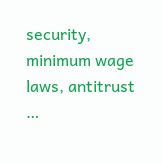security, minimum wage laws, antitrust …